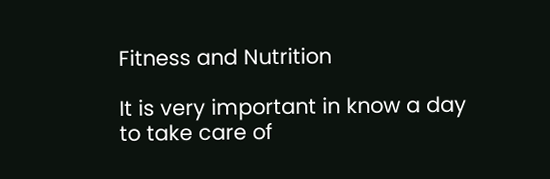Fitness and Nutrition

It is very important in know a day to take care of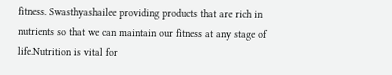fitness. Swasthyashailee providing products that are rich in nutrients so that we can maintain our fitness at any stage of life.Nutrition is vital for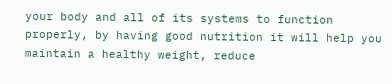your body and all of its systems to function properly, by having good nutrition it will help you maintain a healthy weight, reduce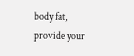body fat, provide your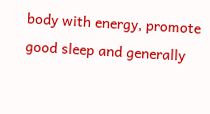body with energy, promote good sleep and generally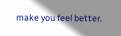make you feel better.